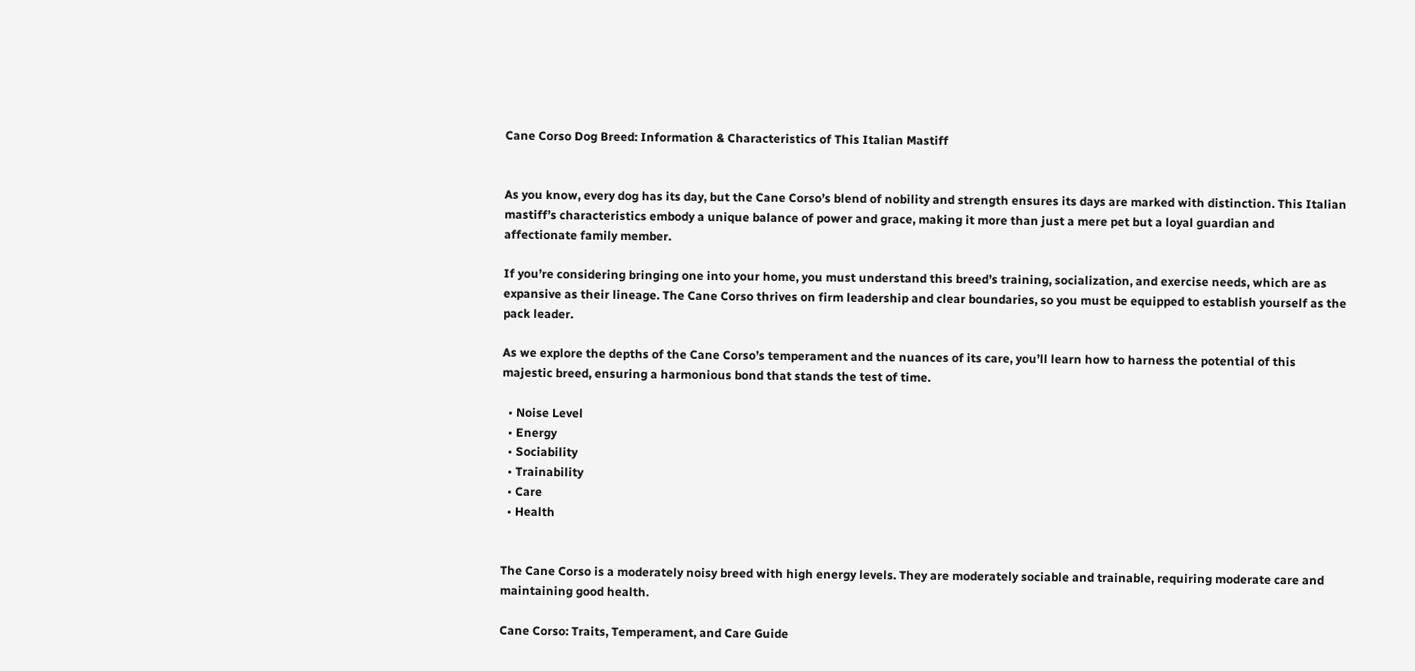Cane Corso Dog Breed: Information & Characteristics of This Italian Mastiff


As you know, every dog has its day, but the Cane Corso’s blend of nobility and strength ensures its days are marked with distinction. This Italian mastiff’s characteristics embody a unique balance of power and grace, making it more than just a mere pet but a loyal guardian and affectionate family member.

If you’re considering bringing one into your home, you must understand this breed’s training, socialization, and exercise needs, which are as expansive as their lineage. The Cane Corso thrives on firm leadership and clear boundaries, so you must be equipped to establish yourself as the pack leader.

As we explore the depths of the Cane Corso’s temperament and the nuances of its care, you’ll learn how to harness the potential of this majestic breed, ensuring a harmonious bond that stands the test of time.

  • Noise Level
  • Energy
  • Sociability
  • Trainability
  • Care
  • Health


The Cane Corso is a moderately noisy breed with high energy levels. They are moderately sociable and trainable, requiring moderate care and maintaining good health.

Cane Corso: Traits, Temperament, and Care Guide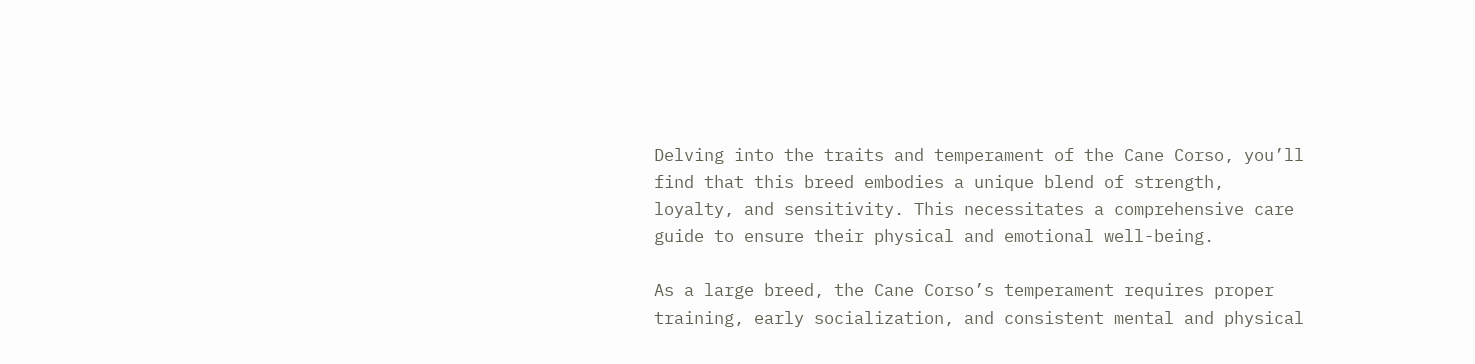Delving into the traits and temperament of the Cane Corso, you’ll find that this breed embodies a unique blend of strength, loyalty, and sensitivity. This necessitates a comprehensive care guide to ensure their physical and emotional well-being.

As a large breed, the Cane Corso’s temperament requires proper training, early socialization, and consistent mental and physical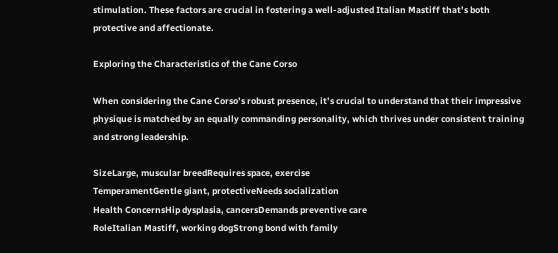stimulation. These factors are crucial in fostering a well-adjusted Italian Mastiff that’s both protective and affectionate.

Exploring the Characteristics of the Cane Corso

When considering the Cane Corso’s robust presence, it’s crucial to understand that their impressive physique is matched by an equally commanding personality, which thrives under consistent training and strong leadership.

SizeLarge, muscular breedRequires space, exercise
TemperamentGentle giant, protectiveNeeds socialization
Health ConcernsHip dysplasia, cancersDemands preventive care
RoleItalian Mastiff, working dogStrong bond with family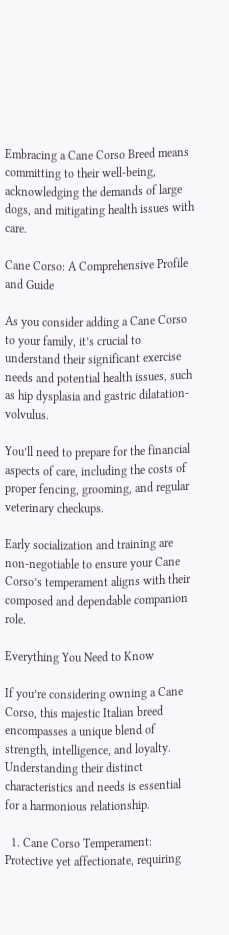Embracing a Cane Corso Breed means committing to their well-being, acknowledging the demands of large dogs, and mitigating health issues with care.

Cane Corso: A Comprehensive Profile and Guide

As you consider adding a Cane Corso to your family, it’s crucial to understand their significant exercise needs and potential health issues, such as hip dysplasia and gastric dilatation-volvulus.

You’ll need to prepare for the financial aspects of care, including the costs of proper fencing, grooming, and regular veterinary checkups.

Early socialization and training are non-negotiable to ensure your Cane Corso’s temperament aligns with their composed and dependable companion role.

Everything You Need to Know

If you’re considering owning a Cane Corso, this majestic Italian breed encompasses a unique blend of strength, intelligence, and loyalty. Understanding their distinct characteristics and needs is essential for a harmonious relationship.

  1. Cane Corso Temperament: Protective yet affectionate, requiring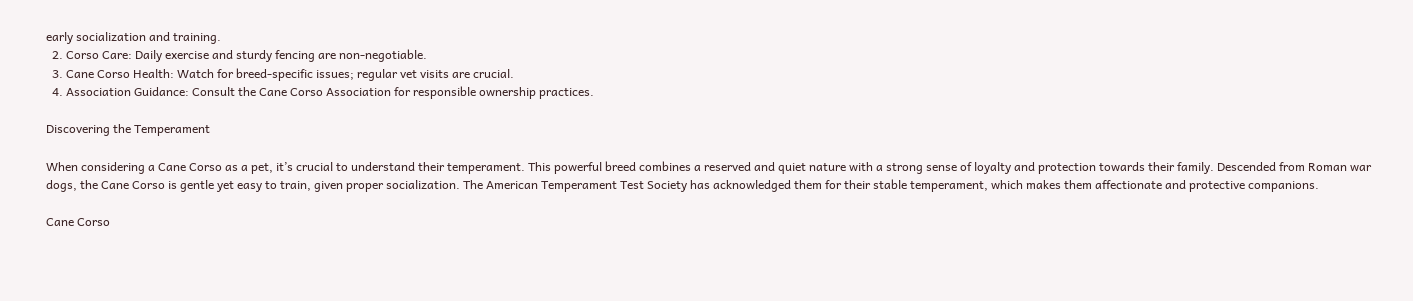early socialization and training.
  2. Corso Care: Daily exercise and sturdy fencing are non-negotiable.
  3. Cane Corso Health: Watch for breed-specific issues; regular vet visits are crucial.
  4. Association Guidance: Consult the Cane Corso Association for responsible ownership practices.

Discovering the Temperament

When considering a Cane Corso as a pet, it’s crucial to understand their temperament. This powerful breed combines a reserved and quiet nature with a strong sense of loyalty and protection towards their family. Descended from Roman war dogs, the Cane Corso is gentle yet easy to train, given proper socialization. The American Temperament Test Society has acknowledged them for their stable temperament, which makes them affectionate and protective companions.

Cane Corso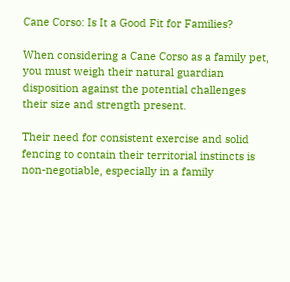Cane Corso: Is It a Good Fit for Families?

When considering a Cane Corso as a family pet, you must weigh their natural guardian disposition against the potential challenges their size and strength present.

Their need for consistent exercise and solid fencing to contain their territorial instincts is non-negotiable, especially in a family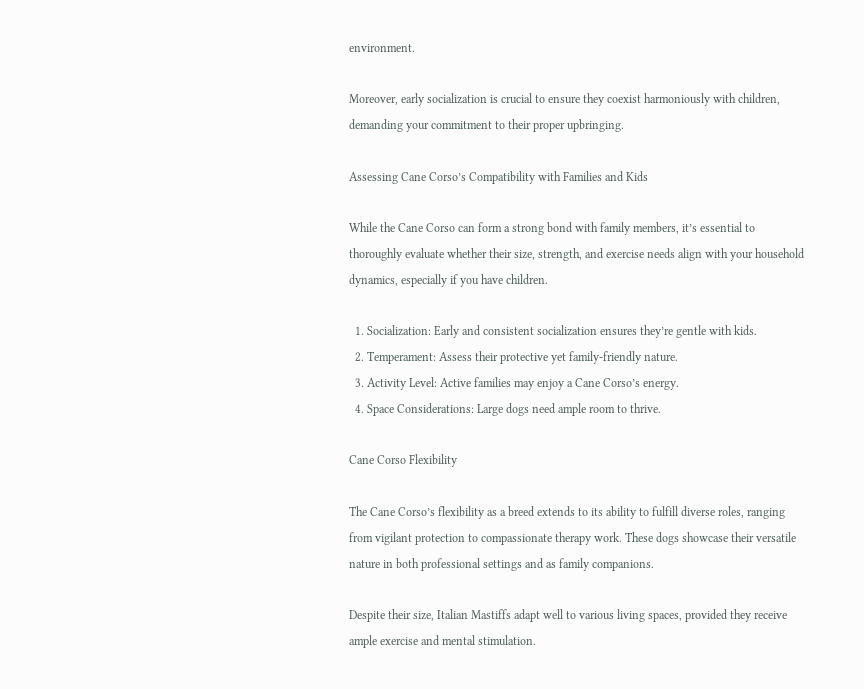environment.

Moreover, early socialization is crucial to ensure they coexist harmoniously with children, demanding your commitment to their proper upbringing.

Assessing Cane Corso’s Compatibility with Families and Kids

While the Cane Corso can form a strong bond with family members, it’s essential to thoroughly evaluate whether their size, strength, and exercise needs align with your household dynamics, especially if you have children.

  1. Socialization: Early and consistent socialization ensures they’re gentle with kids.
  2. Temperament: Assess their protective yet family-friendly nature.
  3. Activity Level: Active families may enjoy a Cane Corso’s energy.
  4. Space Considerations: Large dogs need ample room to thrive.

Cane Corso Flexibility

The Cane Corso’s flexibility as a breed extends to its ability to fulfill diverse roles, ranging from vigilant protection to compassionate therapy work. These dogs showcase their versatile nature in both professional settings and as family companions.

Despite their size, Italian Mastiffs adapt well to various living spaces, provided they receive ample exercise and mental stimulation.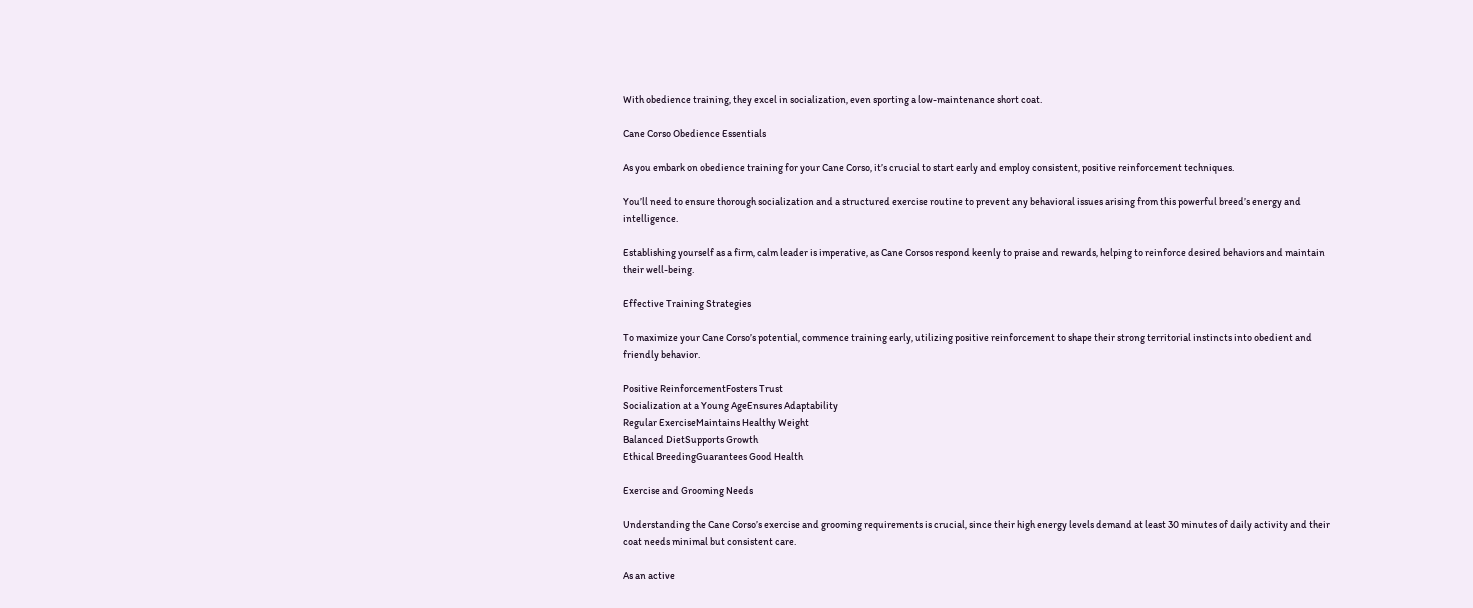With obedience training, they excel in socialization, even sporting a low-maintenance short coat.

Cane Corso Obedience Essentials

As you embark on obedience training for your Cane Corso, it’s crucial to start early and employ consistent, positive reinforcement techniques.

You’ll need to ensure thorough socialization and a structured exercise routine to prevent any behavioral issues arising from this powerful breed’s energy and intelligence.

Establishing yourself as a firm, calm leader is imperative, as Cane Corsos respond keenly to praise and rewards, helping to reinforce desired behaviors and maintain their well-being.

Effective Training Strategies

To maximize your Cane Corso’s potential, commence training early, utilizing positive reinforcement to shape their strong territorial instincts into obedient and friendly behavior.

Positive ReinforcementFosters Trust
Socialization at a Young AgeEnsures Adaptability
Regular ExerciseMaintains Healthy Weight
Balanced DietSupports Growth
Ethical BreedingGuarantees Good Health

Exercise and Grooming Needs

Understanding the Cane Corso’s exercise and grooming requirements is crucial, since their high energy levels demand at least 30 minutes of daily activity and their coat needs minimal but consistent care.

As an active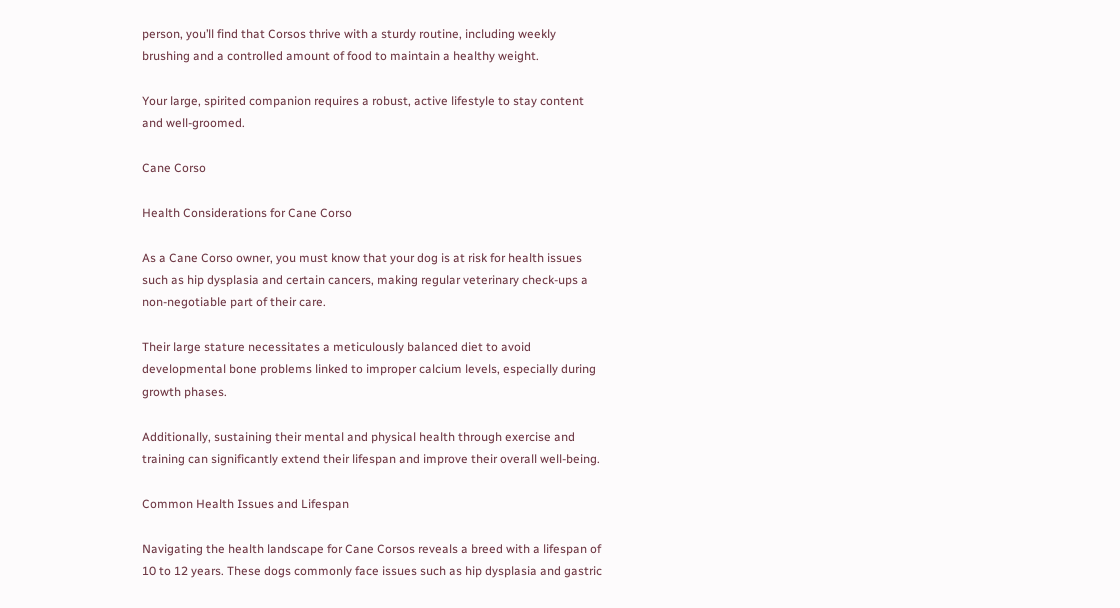person, you’ll find that Corsos thrive with a sturdy routine, including weekly brushing and a controlled amount of food to maintain a healthy weight.

Your large, spirited companion requires a robust, active lifestyle to stay content and well-groomed.

Cane Corso

Health Considerations for Cane Corso

As a Cane Corso owner, you must know that your dog is at risk for health issues such as hip dysplasia and certain cancers, making regular veterinary check-ups a non-negotiable part of their care.

Their large stature necessitates a meticulously balanced diet to avoid developmental bone problems linked to improper calcium levels, especially during growth phases.

Additionally, sustaining their mental and physical health through exercise and training can significantly extend their lifespan and improve their overall well-being.

Common Health Issues and Lifespan

Navigating the health landscape for Cane Corsos reveals a breed with a lifespan of 10 to 12 years. These dogs commonly face issues such as hip dysplasia and gastric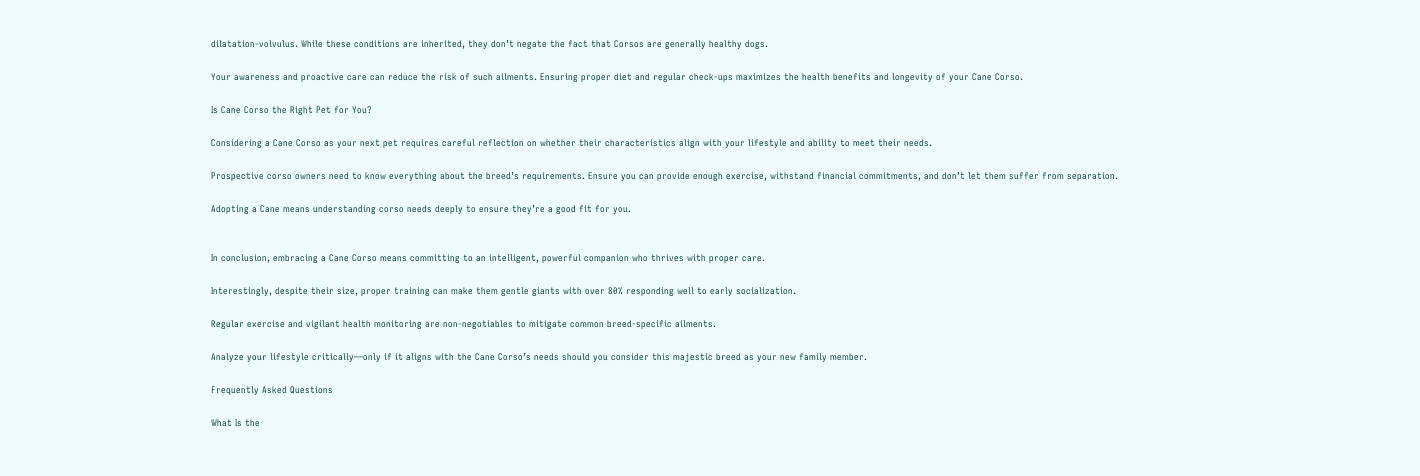dilatation-volvulus. While these conditions are inherited, they don’t negate the fact that Corsos are generally healthy dogs.

Your awareness and proactive care can reduce the risk of such ailments. Ensuring proper diet and regular check-ups maximizes the health benefits and longevity of your Cane Corso.

Is Cane Corso the Right Pet for You?

Considering a Cane Corso as your next pet requires careful reflection on whether their characteristics align with your lifestyle and ability to meet their needs.

Prospective corso owners need to know everything about the breed’s requirements. Ensure you can provide enough exercise, withstand financial commitments, and don’t let them suffer from separation.

Adopting a Cane means understanding corso needs deeply to ensure they’re a good fit for you.


In conclusion, embracing a Cane Corso means committing to an intelligent, powerful companion who thrives with proper care.

Interestingly, despite their size, proper training can make them gentle giants with over 80% responding well to early socialization.

Regular exercise and vigilant health monitoring are non-negotiables to mitigate common breed-specific ailments.

Analyze your lifestyle critically—only if it aligns with the Cane Corso’s needs should you consider this majestic breed as your new family member.

Frequently Asked Questions

What Is the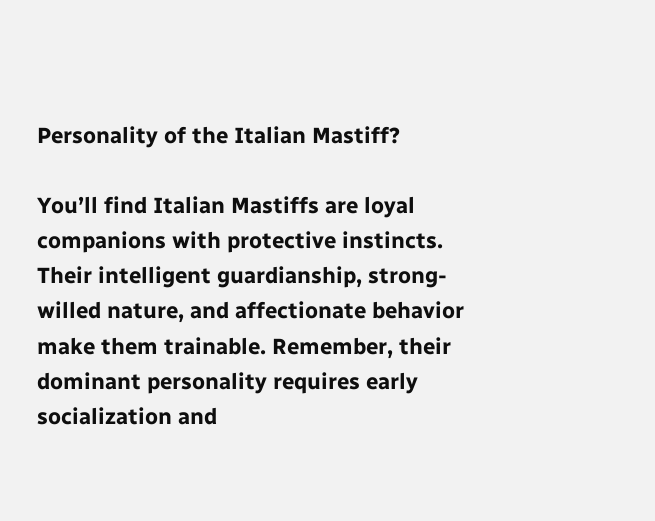Personality of the Italian Mastiff?

You’ll find Italian Mastiffs are loyal companions with protective instincts. Their intelligent guardianship, strong-willed nature, and affectionate behavior make them trainable. Remember, their dominant personality requires early socialization and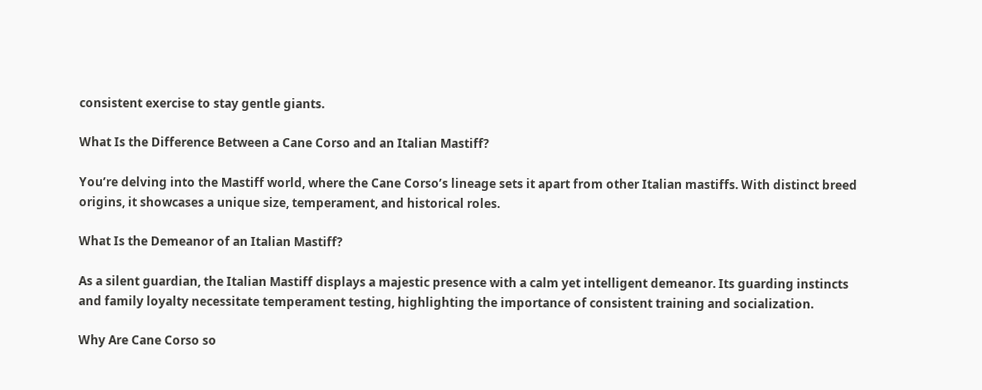consistent exercise to stay gentle giants.

What Is the Difference Between a Cane Corso and an Italian Mastiff?

You’re delving into the Mastiff world, where the Cane Corso’s lineage sets it apart from other Italian mastiffs. With distinct breed origins, it showcases a unique size, temperament, and historical roles.

What Is the Demeanor of an Italian Mastiff?

As a silent guardian, the Italian Mastiff displays a majestic presence with a calm yet intelligent demeanor. Its guarding instincts and family loyalty necessitate temperament testing, highlighting the importance of consistent training and socialization.

Why Are Cane Corso so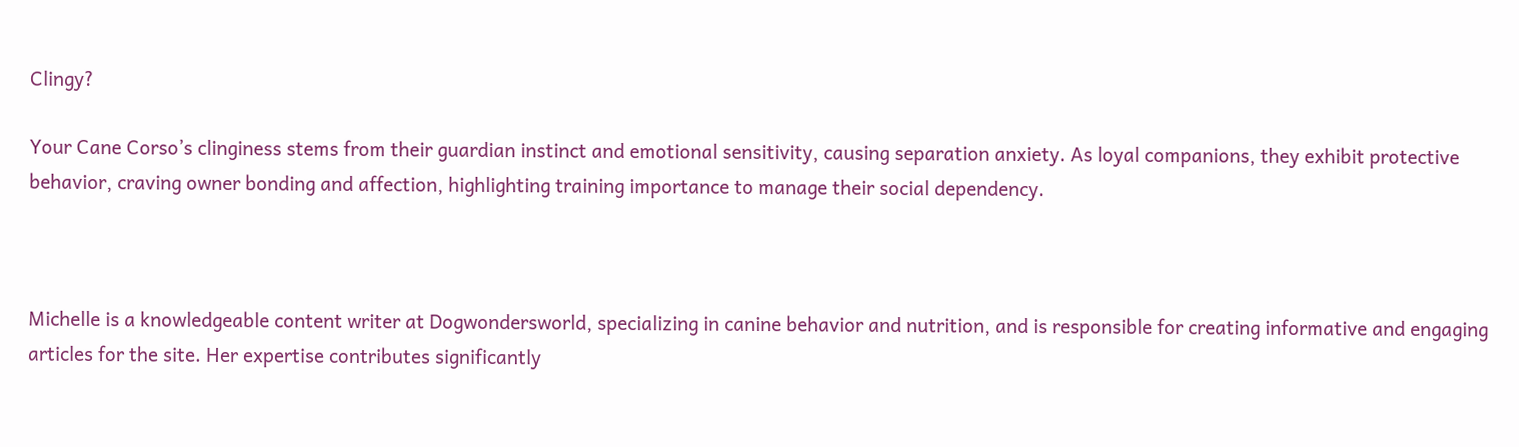Clingy?

Your Cane Corso’s clinginess stems from their guardian instinct and emotional sensitivity, causing separation anxiety. As loyal companions, they exhibit protective behavior, craving owner bonding and affection, highlighting training importance to manage their social dependency.



Michelle is a knowledgeable content writer at Dogwondersworld, specializing in canine behavior and nutrition, and is responsible for creating informative and engaging articles for the site. Her expertise contributes significantly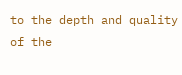to the depth and quality of the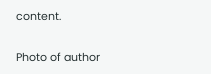content.

Photo of author